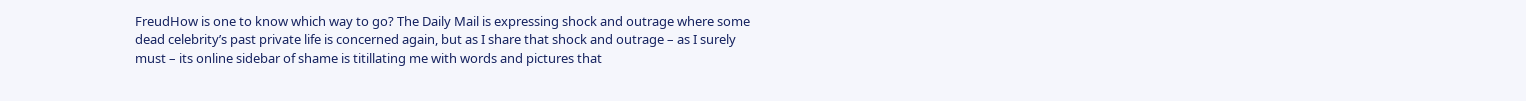FreudHow is one to know which way to go? The Daily Mail is expressing shock and outrage where some dead celebrity’s past private life is concerned again, but as I share that shock and outrage – as I surely must – its online sidebar of shame is titillating me with words and pictures that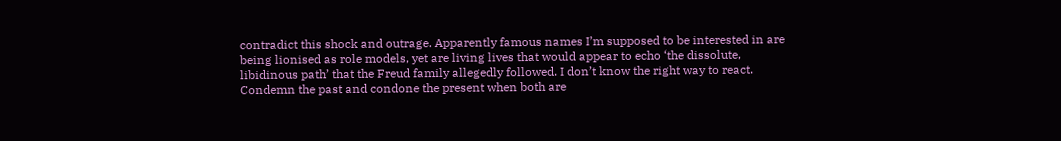contradict this shock and outrage. Apparently famous names I’m supposed to be interested in are being lionised as role models, yet are living lives that would appear to echo ‘the dissolute, libidinous path’ that the Freud family allegedly followed. I don’t know the right way to react. Condemn the past and condone the present when both are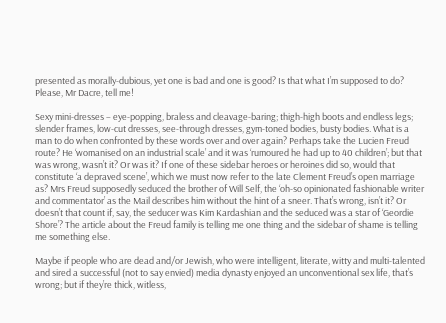presented as morally-dubious, yet one is bad and one is good? Is that what I’m supposed to do? Please, Mr Dacre, tell me!

Sexy mini-dresses – eye-popping, braless and cleavage-baring; thigh-high boots and endless legs; slender frames, low-cut dresses, see-through dresses, gym-toned bodies, busty bodies. What is a man to do when confronted by these words over and over again? Perhaps take the Lucien Freud route? He ‘womanised on an industrial scale’ and it was ‘rumoured he had up to 40 children’; but that was wrong, wasn’t it? Or was it? If one of these sidebar heroes or heroines did so, would that constitute ‘a depraved scene’, which we must now refer to the late Clement Freud’s open marriage as? Mrs Freud supposedly seduced the brother of Will Self, the ‘oh-so opinionated fashionable writer and commentator’ as the Mail describes him without the hint of a sneer. That’s wrong, isn’t it? Or doesn’t that count if, say, the seducer was Kim Kardashian and the seduced was a star of ‘Geordie Shore’? The article about the Freud family is telling me one thing and the sidebar of shame is telling me something else.

Maybe if people who are dead and/or Jewish, who were intelligent, literate, witty and multi-talented and sired a successful (not to say envied) media dynasty enjoyed an unconventional sex life, that’s wrong; but if they’re thick, witless,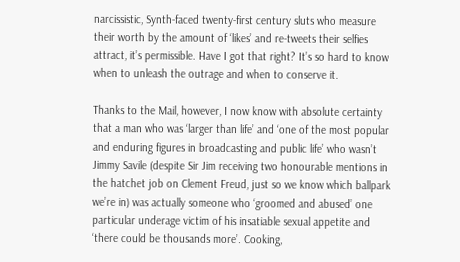narcissistic, Synth-faced twenty-first century sluts who measure their worth by the amount of ‘likes’ and re-tweets their selfies attract, it’s permissible. Have I got that right? It’s so hard to know when to unleash the outrage and when to conserve it.

Thanks to the Mail, however, I now know with absolute certainty that a man who was ‘larger than life’ and ‘one of the most popular and enduring figures in broadcasting and public life’ who wasn’t Jimmy Savile (despite Sir Jim receiving two honourable mentions in the hatchet job on Clement Freud, just so we know which ballpark we’re in) was actually someone who ‘groomed and abused’ one particular underage victim of his insatiable sexual appetite and ‘there could be thousands more’. Cooking,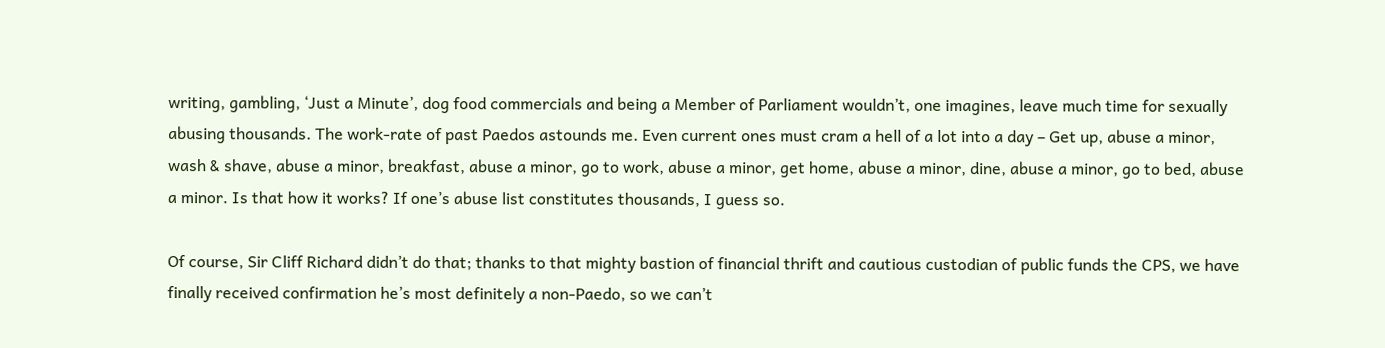writing, gambling, ‘Just a Minute’, dog food commercials and being a Member of Parliament wouldn’t, one imagines, leave much time for sexually abusing thousands. The work-rate of past Paedos astounds me. Even current ones must cram a hell of a lot into a day – Get up, abuse a minor, wash & shave, abuse a minor, breakfast, abuse a minor, go to work, abuse a minor, get home, abuse a minor, dine, abuse a minor, go to bed, abuse a minor. Is that how it works? If one’s abuse list constitutes thousands, I guess so.

Of course, Sir Cliff Richard didn’t do that; thanks to that mighty bastion of financial thrift and cautious custodian of public funds the CPS, we have finally received confirmation he’s most definitely a non-Paedo, so we can’t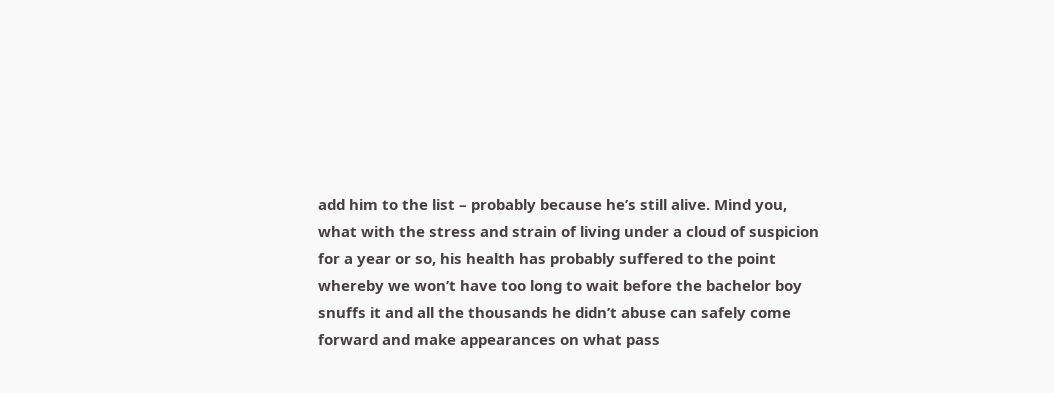add him to the list – probably because he’s still alive. Mind you, what with the stress and strain of living under a cloud of suspicion for a year or so, his health has probably suffered to the point whereby we won’t have too long to wait before the bachelor boy snuffs it and all the thousands he didn’t abuse can safely come forward and make appearances on what pass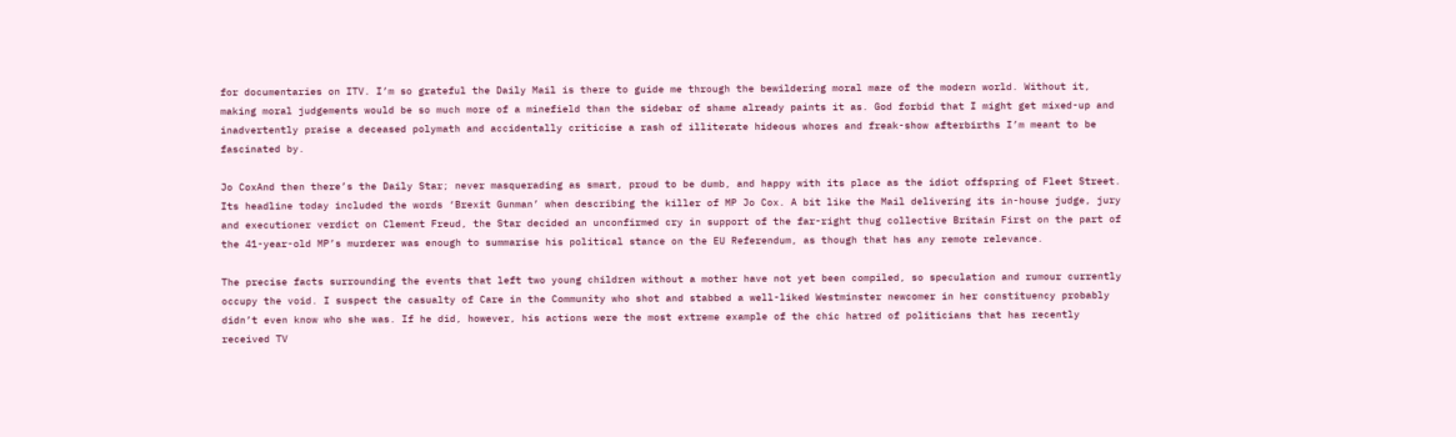for documentaries on ITV. I’m so grateful the Daily Mail is there to guide me through the bewildering moral maze of the modern world. Without it, making moral judgements would be so much more of a minefield than the sidebar of shame already paints it as. God forbid that I might get mixed-up and inadvertently praise a deceased polymath and accidentally criticise a rash of illiterate hideous whores and freak-show afterbirths I’m meant to be fascinated by.

Jo CoxAnd then there’s the Daily Star; never masquerading as smart, proud to be dumb, and happy with its place as the idiot offspring of Fleet Street. Its headline today included the words ‘Brexit Gunman’ when describing the killer of MP Jo Cox. A bit like the Mail delivering its in-house judge, jury and executioner verdict on Clement Freud, the Star decided an unconfirmed cry in support of the far-right thug collective Britain First on the part of the 41-year-old MP’s murderer was enough to summarise his political stance on the EU Referendum, as though that has any remote relevance.

The precise facts surrounding the events that left two young children without a mother have not yet been compiled, so speculation and rumour currently occupy the void. I suspect the casualty of Care in the Community who shot and stabbed a well-liked Westminster newcomer in her constituency probably didn’t even know who she was. If he did, however, his actions were the most extreme example of the chic hatred of politicians that has recently received TV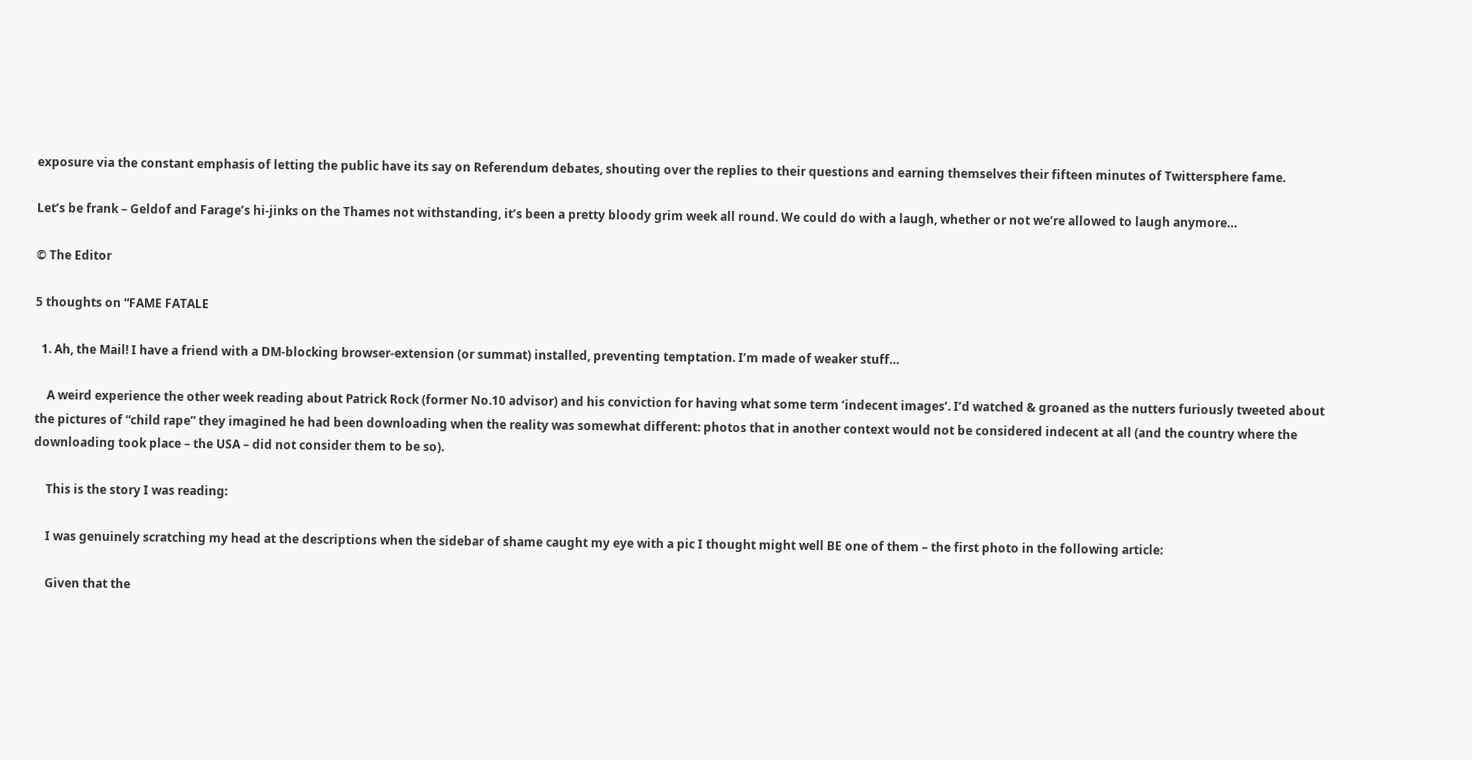exposure via the constant emphasis of letting the public have its say on Referendum debates, shouting over the replies to their questions and earning themselves their fifteen minutes of Twittersphere fame.

Let’s be frank – Geldof and Farage’s hi-jinks on the Thames not withstanding, it’s been a pretty bloody grim week all round. We could do with a laugh, whether or not we’re allowed to laugh anymore…

© The Editor

5 thoughts on “FAME FATALE

  1. Ah, the Mail! I have a friend with a DM-blocking browser-extension (or summat) installed, preventing temptation. I’m made of weaker stuff…

    A weird experience the other week reading about Patrick Rock (former No.10 advisor) and his conviction for having what some term ‘indecent images’. I’d watched & groaned as the nutters furiously tweeted about the pictures of “child rape” they imagined he had been downloading when the reality was somewhat different: photos that in another context would not be considered indecent at all (and the country where the downloading took place – the USA – did not consider them to be so).

    This is the story I was reading:

    I was genuinely scratching my head at the descriptions when the sidebar of shame caught my eye with a pic I thought might well BE one of them – the first photo in the following article:

    Given that the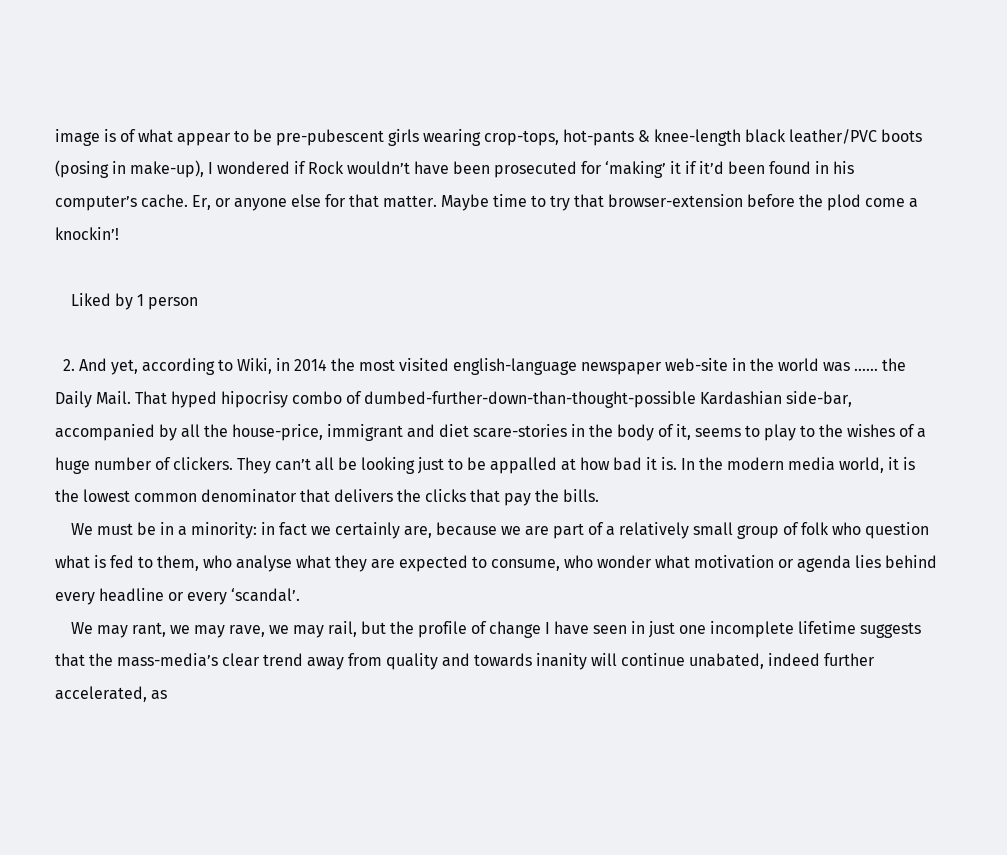image is of what appear to be pre-pubescent girls wearing crop-tops, hot-pants & knee-length black leather/PVC boots (posing in make-up), I wondered if Rock wouldn’t have been prosecuted for ‘making’ it if it’d been found in his computer’s cache. Er, or anyone else for that matter. Maybe time to try that browser-extension before the plod come a knockin’!

    Liked by 1 person

  2. And yet, according to Wiki, in 2014 the most visited english-language newspaper web-site in the world was …… the Daily Mail. That hyped hipocrisy combo of dumbed-further-down-than-thought-possible Kardashian side-bar, accompanied by all the house-price, immigrant and diet scare-stories in the body of it, seems to play to the wishes of a huge number of clickers. They can’t all be looking just to be appalled at how bad it is. In the modern media world, it is the lowest common denominator that delivers the clicks that pay the bills.
    We must be in a minority: in fact we certainly are, because we are part of a relatively small group of folk who question what is fed to them, who analyse what they are expected to consume, who wonder what motivation or agenda lies behind every headline or every ‘scandal’.
    We may rant, we may rave, we may rail, but the profile of change I have seen in just one incomplete lifetime suggests that the mass-media’s clear trend away from quality and towards inanity will continue unabated, indeed further accelerated, as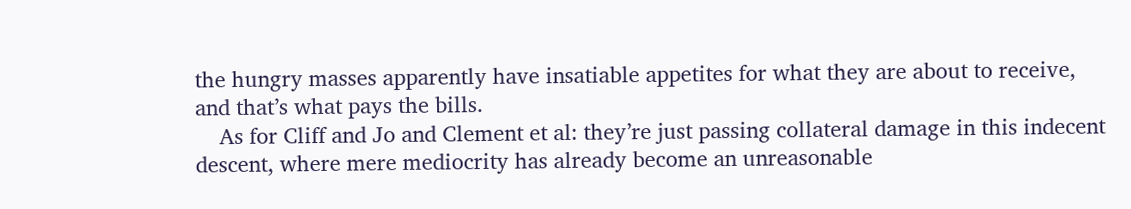the hungry masses apparently have insatiable appetites for what they are about to receive, and that’s what pays the bills.
    As for Cliff and Jo and Clement et al: they’re just passing collateral damage in this indecent descent, where mere mediocrity has already become an unreasonable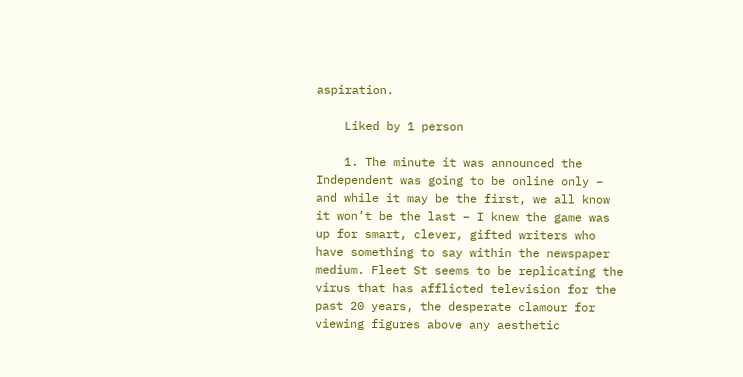aspiration.

    Liked by 1 person

    1. The minute it was announced the Independent was going to be online only – and while it may be the first, we all know it won’t be the last – I knew the game was up for smart, clever, gifted writers who have something to say within the newspaper medium. Fleet St seems to be replicating the virus that has afflicted television for the past 20 years, the desperate clamour for viewing figures above any aesthetic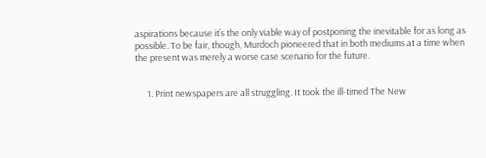aspirations because it’s the only viable way of postponing the inevitable for as long as possible. To be fair, though, Murdoch pioneered that in both mediums at a time when the present was merely a worse case scenario for the future.


      1. Print newspapers are all struggling. It took the ill-timed The New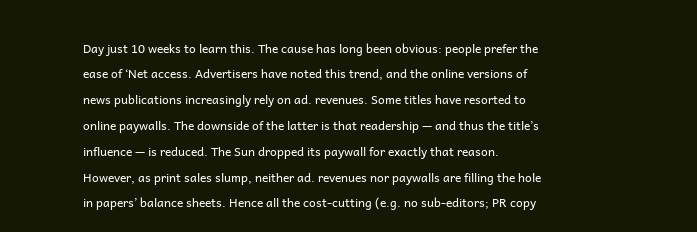Day just 10 weeks to learn this. The cause has long been obvious: people prefer the ease of ‘Net access. Advertisers have noted this trend, and the online versions of news publications increasingly rely on ad. revenues. Some titles have resorted to online paywalls. The downside of the latter is that readership — and thus the title’s influence — is reduced. The Sun dropped its paywall for exactly that reason. However, as print sales slump, neither ad. revenues nor paywalls are filling the hole in papers’ balance sheets. Hence all the cost-cutting (e.g. no sub-editors; PR copy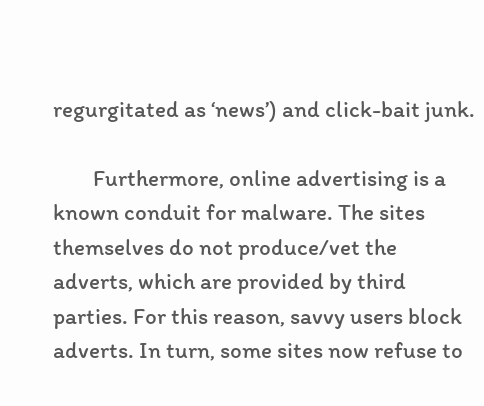regurgitated as ‘news’) and click-bait junk.

        Furthermore, online advertising is a known conduit for malware. The sites themselves do not produce/vet the adverts, which are provided by third parties. For this reason, savvy users block adverts. In turn, some sites now refuse to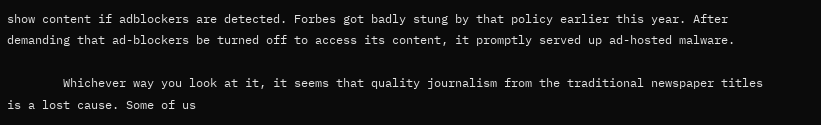show content if adblockers are detected. Forbes got badly stung by that policy earlier this year. After demanding that ad-blockers be turned off to access its content, it promptly served up ad-hosted malware.

        Whichever way you look at it, it seems that quality journalism from the traditional newspaper titles is a lost cause. Some of us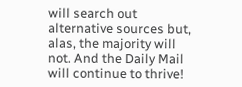will search out alternative sources but, alas, the majority will not. And the Daily Mail will continue to thrive!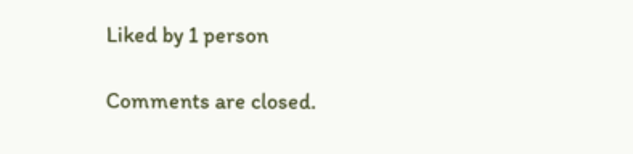Liked by 1 person

Comments are closed.